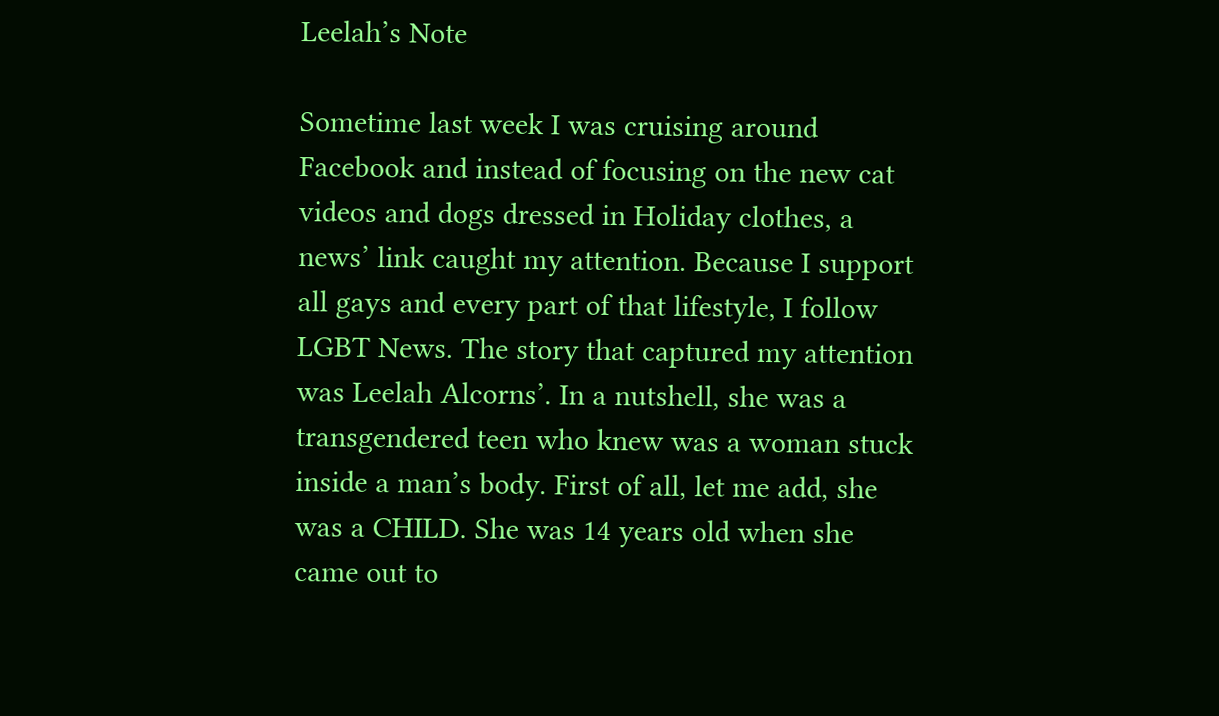Leelah’s Note

Sometime last week I was cruising around Facebook and instead of focusing on the new cat videos and dogs dressed in Holiday clothes, a news’ link caught my attention. Because I support all gays and every part of that lifestyle, I follow LGBT News. The story that captured my attention was Leelah Alcorns’. In a nutshell, she was a transgendered teen who knew was a woman stuck inside a man’s body. First of all, let me add, she was a CHILD. She was 14 years old when she came out to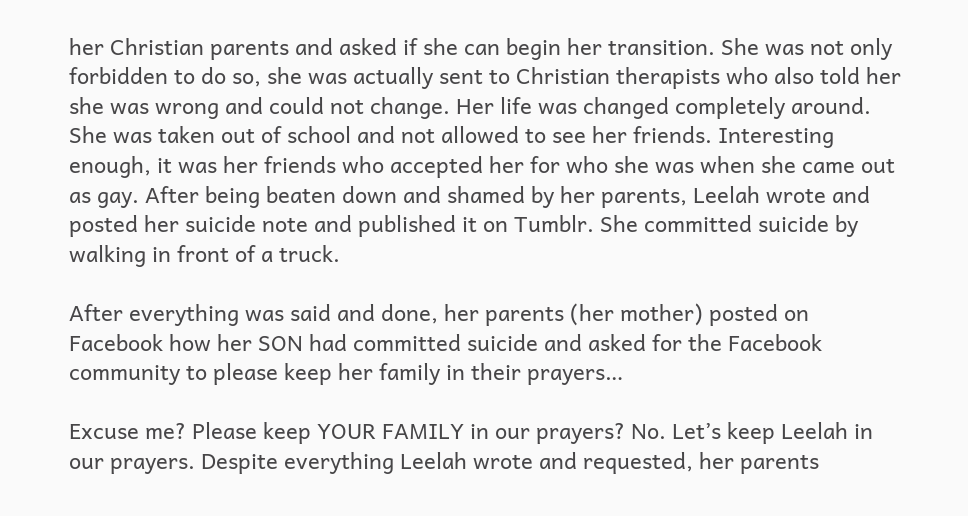her Christian parents and asked if she can begin her transition. She was not only forbidden to do so, she was actually sent to Christian therapists who also told her she was wrong and could not change. Her life was changed completely around. She was taken out of school and not allowed to see her friends. Interesting enough, it was her friends who accepted her for who she was when she came out as gay. After being beaten down and shamed by her parents, Leelah wrote and posted her suicide note and published it on Tumblr. She committed suicide by walking in front of a truck.

After everything was said and done, her parents (her mother) posted on Facebook how her SON had committed suicide and asked for the Facebook community to please keep her family in their prayers…

Excuse me? Please keep YOUR FAMILY in our prayers? No. Let’s keep Leelah in our prayers. Despite everything Leelah wrote and requested, her parents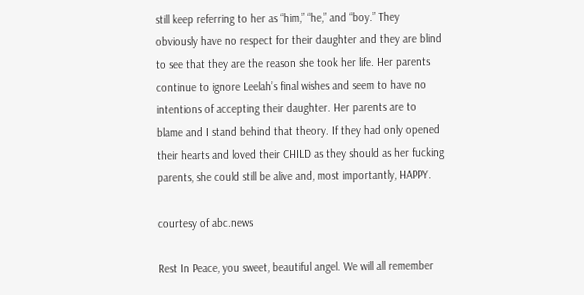still keep referring to her as “him,” “he,” and “boy.” They obviously have no respect for their daughter and they are blind to see that they are the reason she took her life. Her parents continue to ignore Leelah’s final wishes and seem to have no intentions of accepting their daughter. Her parents are to blame and I stand behind that theory. If they had only opened their hearts and loved their CHILD as they should as her fucking parents, she could still be alive and, most importantly, HAPPY.

courtesy of abc.news

Rest In Peace, you sweet, beautiful angel. We will all remember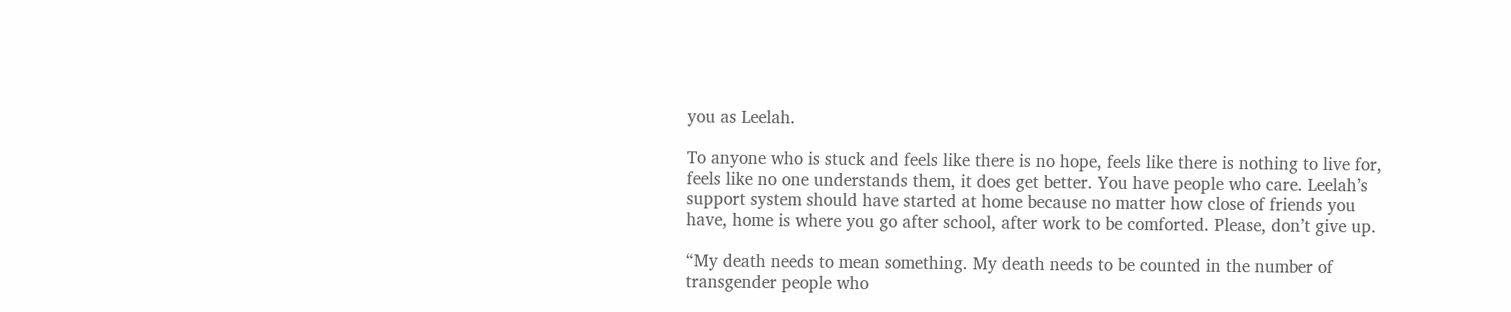you as Leelah.

To anyone who is stuck and feels like there is no hope, feels like there is nothing to live for, feels like no one understands them, it does get better. You have people who care. Leelah’s support system should have started at home because no matter how close of friends you have, home is where you go after school, after work to be comforted. Please, don’t give up.

“My death needs to mean something. My death needs to be counted in the number of transgender people who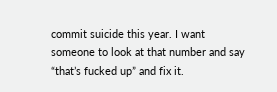commit suicide this year. I want someone to look at that number and say “that’s fucked up” and fix it.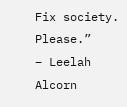Fix society. Please.”
– Leelah Alcorn